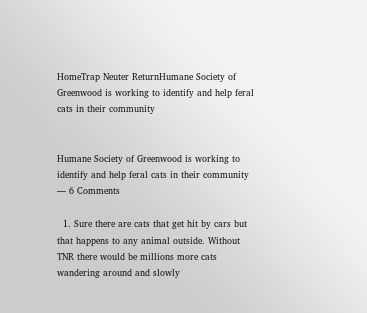HomeTrap Neuter ReturnHumane Society of Greenwood is working to identify and help feral cats in their community


Humane Society of Greenwood is working to identify and help feral cats in their community — 6 Comments

  1. Sure there are cats that get hit by cars but that happens to any animal outside. Without TNR there would be millions more cats wandering around and slowly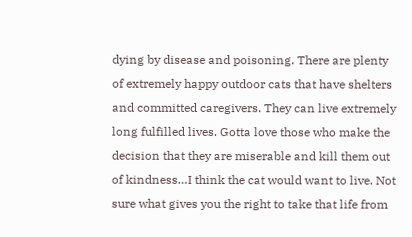dying by disease and poisoning. There are plenty of extremely happy outdoor cats that have shelters and committed caregivers. They can live extremely long fulfilled lives. Gotta love those who make the decision that they are miserable and kill them out of kindness…I think the cat would want to live. Not sure what gives you the right to take that life from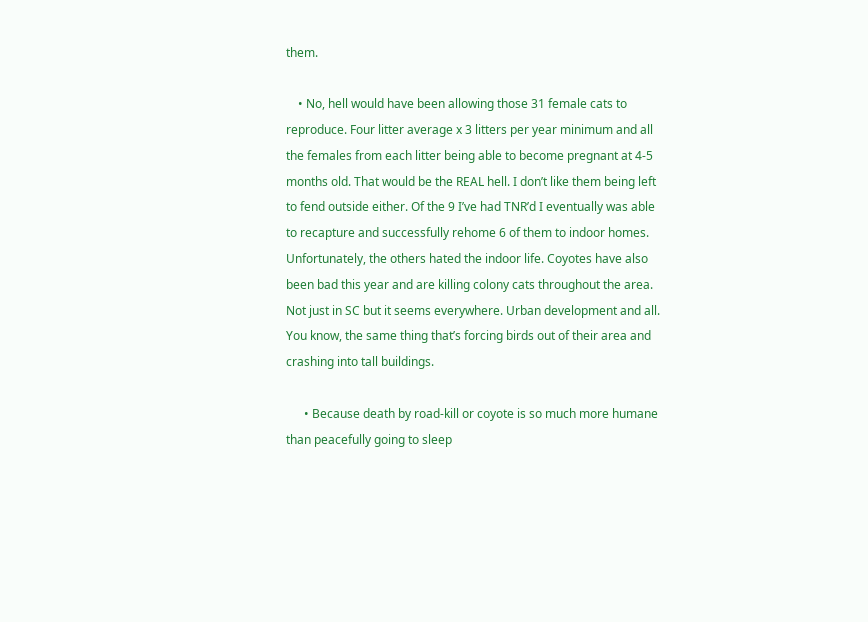them.

    • No, hell would have been allowing those 31 female cats to reproduce. Four litter average x 3 litters per year minimum and all the females from each litter being able to become pregnant at 4-5 months old. That would be the REAL hell. I don’t like them being left to fend outside either. Of the 9 I’ve had TNR’d I eventually was able to recapture and successfully rehome 6 of them to indoor homes. Unfortunately, the others hated the indoor life. Coyotes have also been bad this year and are killing colony cats throughout the area. Not just in SC but it seems everywhere. Urban development and all. You know, the same thing that’s forcing birds out of their area and crashing into tall buildings.

      • Because death by road-kill or coyote is so much more humane than peacefully going to sleep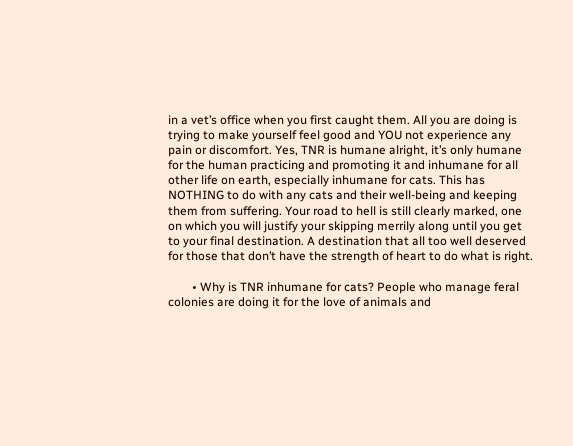in a vet’s office when you first caught them. All you are doing is trying to make yourself feel good and YOU not experience any pain or discomfort. Yes, TNR is humane alright, it’s only humane for the human practicing and promoting it and inhumane for all other life on earth, especially inhumane for cats. This has NOTHING to do with any cats and their well-being and keeping them from suffering. Your road to hell is still clearly marked, one on which you will justify your skipping merrily along until you get to your final destination. A destination that all too well deserved for those that don’t have the strength of heart to do what is right.

        • Why is TNR inhumane for cats? People who manage feral colonies are doing it for the love of animals and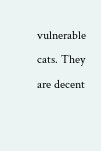vulnerable cats. They are decent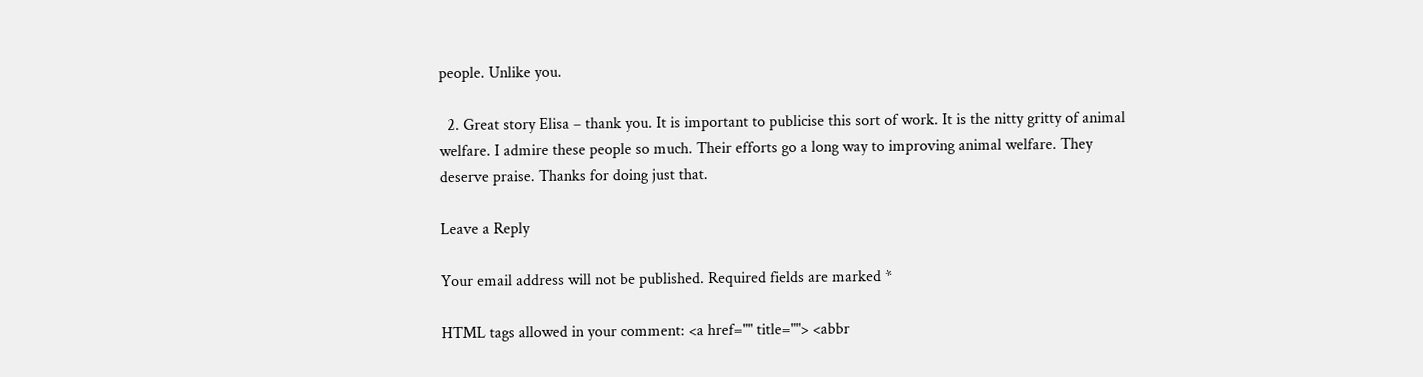people. Unlike you.

  2. Great story Elisa – thank you. It is important to publicise this sort of work. It is the nitty gritty of animal welfare. I admire these people so much. Their efforts go a long way to improving animal welfare. They deserve praise. Thanks for doing just that.

Leave a Reply

Your email address will not be published. Required fields are marked *

HTML tags allowed in your comment: <a href="" title=""> <abbr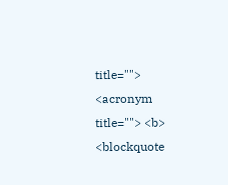title=""> <acronym title=""> <b> <blockquote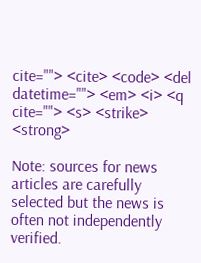cite=""> <cite> <code> <del datetime=""> <em> <i> <q cite=""> <s> <strike> <strong>

Note: sources for news articles are carefully selected but the news is often not independently verified.